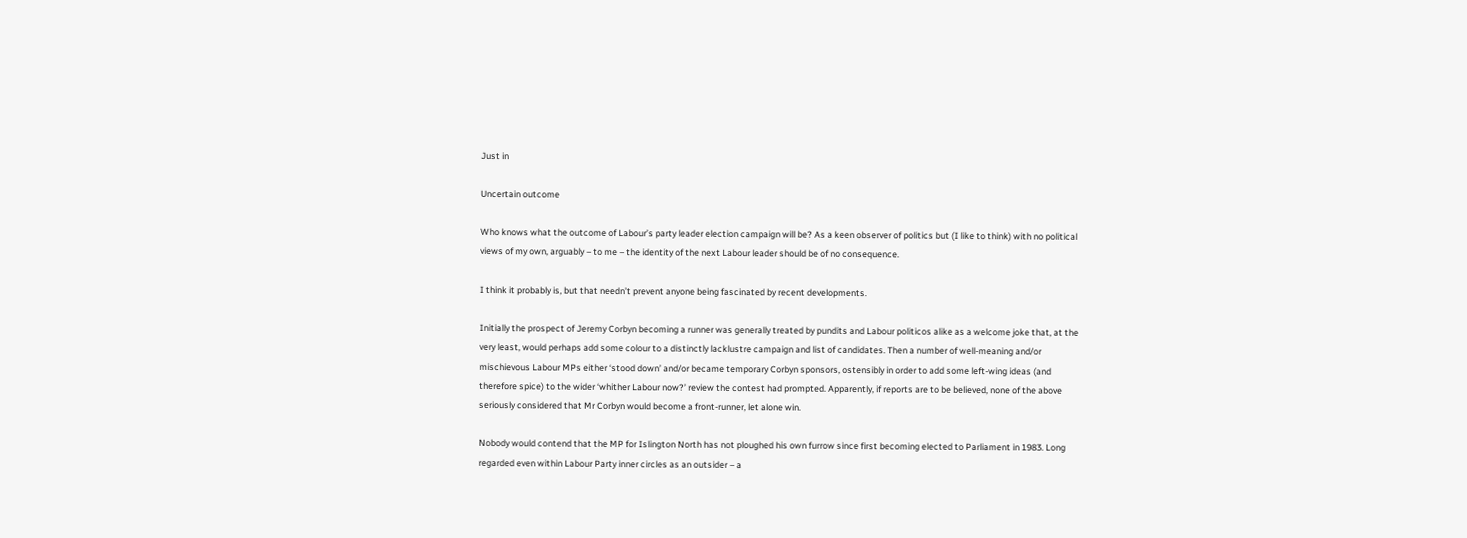Just in

Uncertain outcome

Who knows what the outcome of Labour’s party leader election campaign will be? As a keen observer of politics but (I like to think) with no political views of my own, arguably – to me – the identity of the next Labour leader should be of no consequence.

I think it probably is, but that needn’t prevent anyone being fascinated by recent developments.

Initially the prospect of Jeremy Corbyn becoming a runner was generally treated by pundits and Labour politicos alike as a welcome joke that, at the very least, would perhaps add some colour to a distinctly lacklustre campaign and list of candidates. Then a number of well-meaning and/or mischievous Labour MPs either ‘stood down’ and/or became temporary Corbyn sponsors, ostensibly in order to add some left-wing ideas (and therefore spice) to the wider ‘whither Labour now?’ review the contest had prompted. Apparently, if reports are to be believed, none of the above seriously considered that Mr Corbyn would become a front-runner, let alone win.

Nobody would contend that the MP for Islington North has not ploughed his own furrow since first becoming elected to Parliament in 1983. Long regarded even within Labour Party inner circles as an outsider – a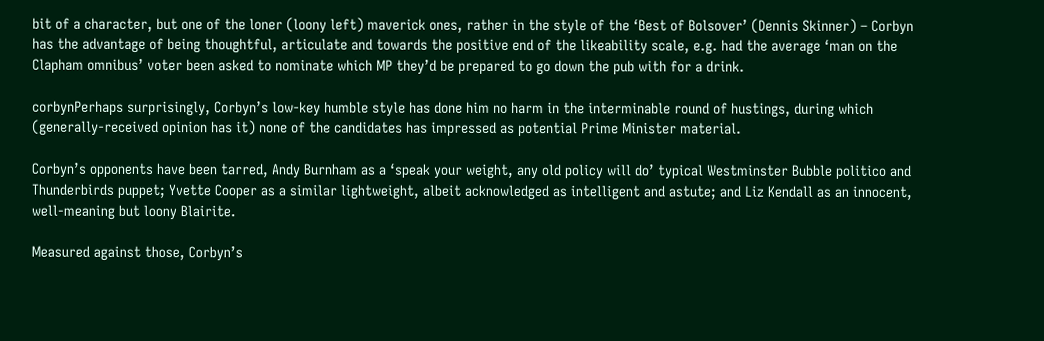bit of a character, but one of the loner (loony left) maverick ones, rather in the style of the ‘Best of Bolsover’ (Dennis Skinner) – Corbyn has the advantage of being thoughtful, articulate and towards the positive end of the likeability scale, e.g. had the average ‘man on the Clapham omnibus’ voter been asked to nominate which MP they’d be prepared to go down the pub with for a drink.

corbynPerhaps surprisingly, Corbyn’s low-key humble style has done him no harm in the interminable round of hustings, during which (generally-received opinion has it) none of the candidates has impressed as potential Prime Minister material.

Corbyn’s opponents have been tarred, Andy Burnham as a ‘speak your weight, any old policy will do’ typical Westminster Bubble politico and Thunderbirds puppet; Yvette Cooper as a similar lightweight, albeit acknowledged as intelligent and astute; and Liz Kendall as an innocent, well-meaning but loony Blairite.

Measured against those, Corbyn’s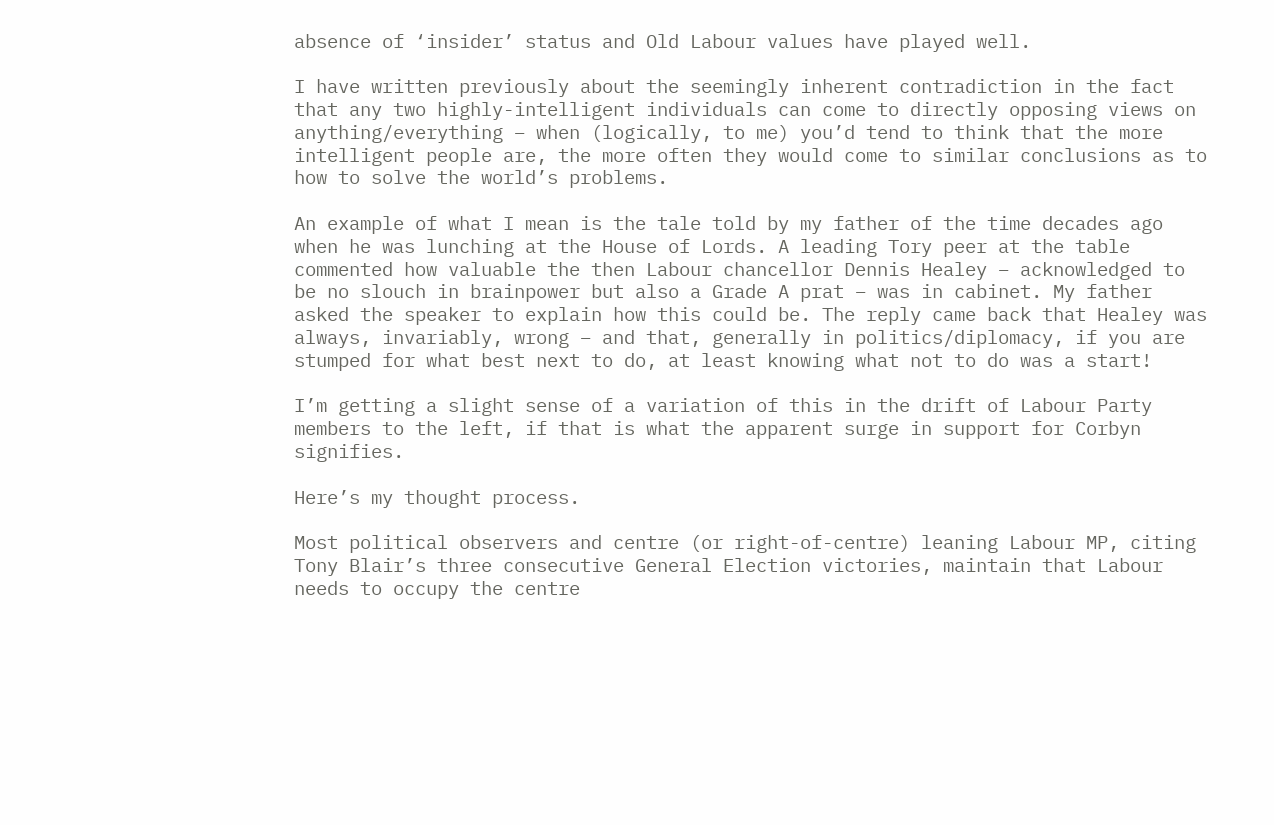absence of ‘insider’ status and Old Labour values have played well.

I have written previously about the seemingly inherent contradiction in the fact that any two highly-intelligent individuals can come to directly opposing views on anything/everything – when (logically, to me) you’d tend to think that the more intelligent people are, the more often they would come to similar conclusions as to how to solve the world’s problems.

An example of what I mean is the tale told by my father of the time decades ago when he was lunching at the House of Lords. A leading Tory peer at the table commented how valuable the then Labour chancellor Dennis Healey – acknowledged to be no slouch in brainpower but also a Grade A prat – was in cabinet. My father asked the speaker to explain how this could be. The reply came back that Healey was always, invariably, wrong – and that, generally in politics/diplomacy, if you are stumped for what best next to do, at least knowing what not to do was a start!

I’m getting a slight sense of a variation of this in the drift of Labour Party members to the left, if that is what the apparent surge in support for Corbyn signifies.

Here’s my thought process.

Most political observers and centre (or right-of-centre) leaning Labour MP, citing Tony Blair’s three consecutive General Election victories, maintain that Labour needs to occupy the centre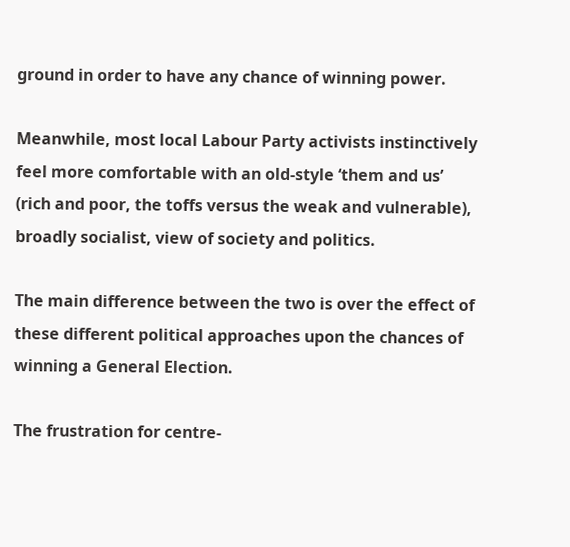ground in order to have any chance of winning power.

Meanwhile, most local Labour Party activists instinctively feel more comfortable with an old-style ‘them and us’ (rich and poor, the toffs versus the weak and vulnerable), broadly socialist, view of society and politics.

The main difference between the two is over the effect of these different political approaches upon the chances of winning a General Election.

The frustration for centre-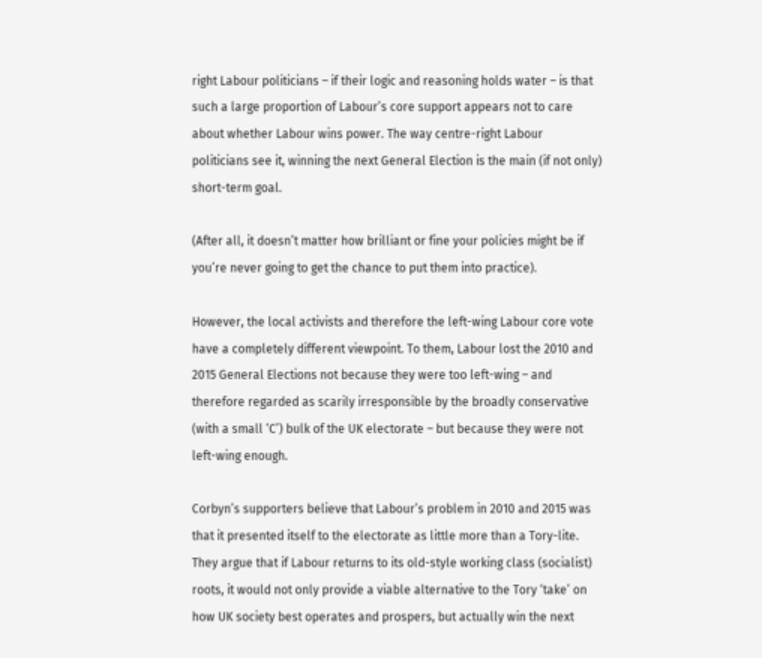right Labour politicians – if their logic and reasoning holds water – is that such a large proportion of Labour’s core support appears not to care about whether Labour wins power. The way centre-right Labour politicians see it, winning the next General Election is the main (if not only) short-term goal.

(After all, it doesn’t matter how brilliant or fine your policies might be if you’re never going to get the chance to put them into practice).

However, the local activists and therefore the left-wing Labour core vote have a completely different viewpoint. To them, Labour lost the 2010 and 2015 General Elections not because they were too left-wing – and therefore regarded as scarily irresponsible by the broadly conservative (with a small ‘C’) bulk of the UK electorate – but because they were not left-wing enough.

Corbyn’s supporters believe that Labour’s problem in 2010 and 2015 was that it presented itself to the electorate as little more than a Tory-lite. They argue that if Labour returns to its old-style working class (socialist) roots, it would not only provide a viable alternative to the Tory ‘take’ on how UK society best operates and prospers, but actually win the next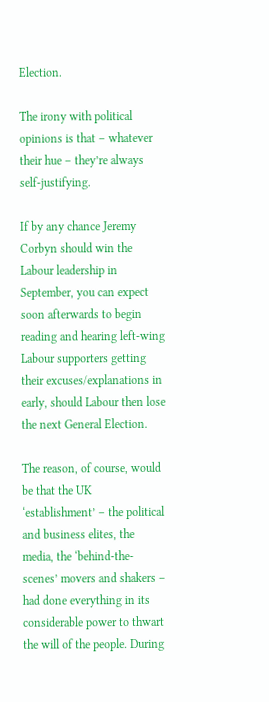Election.

The irony with political opinions is that – whatever their hue – they’re always self-justifying.

If by any chance Jeremy Corbyn should win the Labour leadership in September, you can expect soon afterwards to begin reading and hearing left-wing Labour supporters getting their excuses/explanations in early, should Labour then lose the next General Election.

The reason, of course, would be that the UK ‘establishment’ – the political and business elites, the media, the ‘behind-the-scenes’ movers and shakers – had done everything in its considerable power to thwart the will of the people. During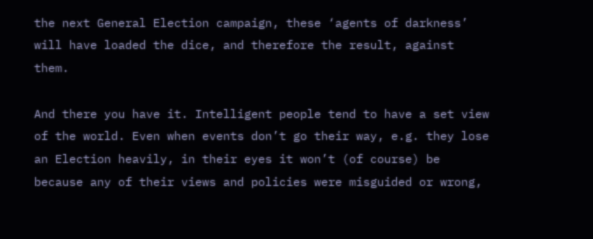the next General Election campaign, these ‘agents of darkness’ will have loaded the dice, and therefore the result, against them.

And there you have it. Intelligent people tend to have a set view of the world. Even when events don’t go their way, e.g. they lose an Election heavily, in their eyes it won’t (of course) be because any of their views and policies were misguided or wrong,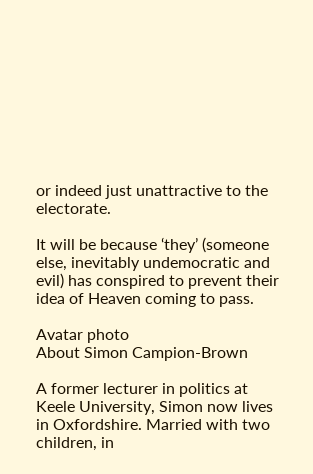or indeed just unattractive to the electorate.

It will be because ‘they’ (someone else, inevitably undemocratic and evil) has conspired to prevent their idea of Heaven coming to pass.

Avatar photo
About Simon Campion-Brown

A former lecturer in politics at Keele University, Simon now lives in Oxfordshire. Married with two children, in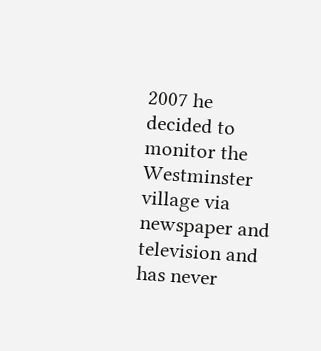2007 he decided to monitor the Westminster village via newspaper and television and has never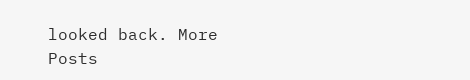looked back. More Posts